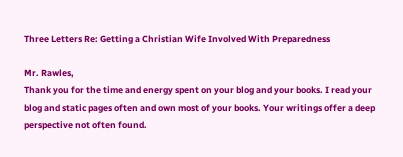Three Letters Re: Getting a Christian Wife Involved With Preparedness

Mr. Rawles,
Thank you for the time and energy spent on your blog and your books. I read your blog and static pages often and own most of your books. Your writings offer a deep perspective not often found.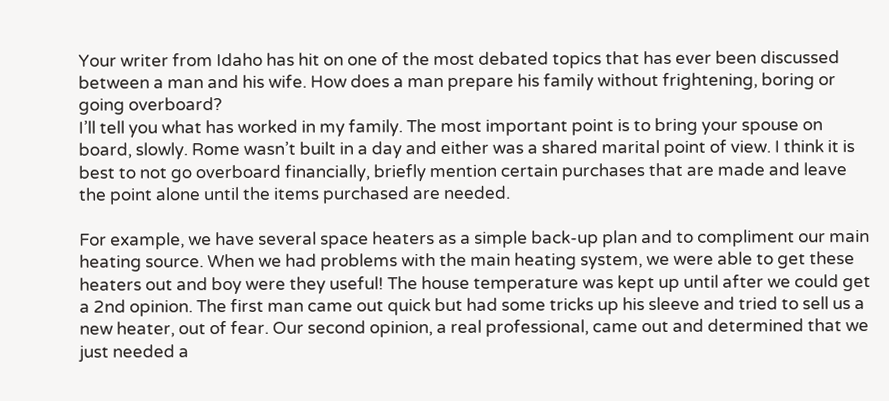Your writer from Idaho has hit on one of the most debated topics that has ever been discussed between a man and his wife. How does a man prepare his family without frightening, boring or going overboard?
I’ll tell you what has worked in my family. The most important point is to bring your spouse on board, slowly. Rome wasn’t built in a day and either was a shared marital point of view. I think it is best to not go overboard financially, briefly mention certain purchases that are made and leave the point alone until the items purchased are needed.

For example, we have several space heaters as a simple back-up plan and to compliment our main heating source. When we had problems with the main heating system, we were able to get these heaters out and boy were they useful! The house temperature was kept up until after we could get a 2nd opinion. The first man came out quick but had some tricks up his sleeve and tried to sell us a new heater, out of fear. Our second opinion, a real professional, came out and determined that we just needed a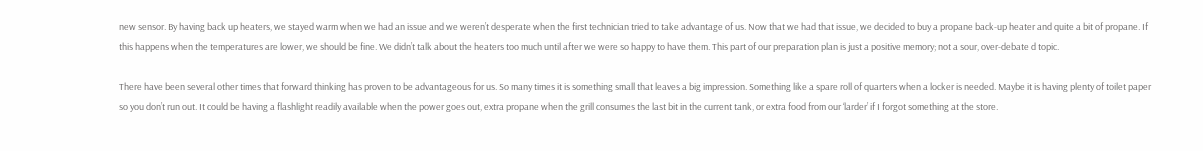new sensor. By having back up heaters, we stayed warm when we had an issue and we weren’t desperate when the first technician tried to take advantage of us. Now that we had that issue, we decided to buy a propane back-up heater and quite a bit of propane. If this happens when the temperatures are lower, we should be fine. We didn’t talk about the heaters too much until after we were so happy to have them. This part of our preparation plan is just a positive memory; not a sour, over-debate d topic.

There have been several other times that forward thinking has proven to be advantageous for us. So many times it is something small that leaves a big impression. Something like a spare roll of quarters when a locker is needed. Maybe it is having plenty of toilet paper so you don’t run out. It could be having a flashlight readily available when the power goes out, extra propane when the grill consumes the last bit in the current tank, or extra food from our ‘larder’ if I forgot something at the store.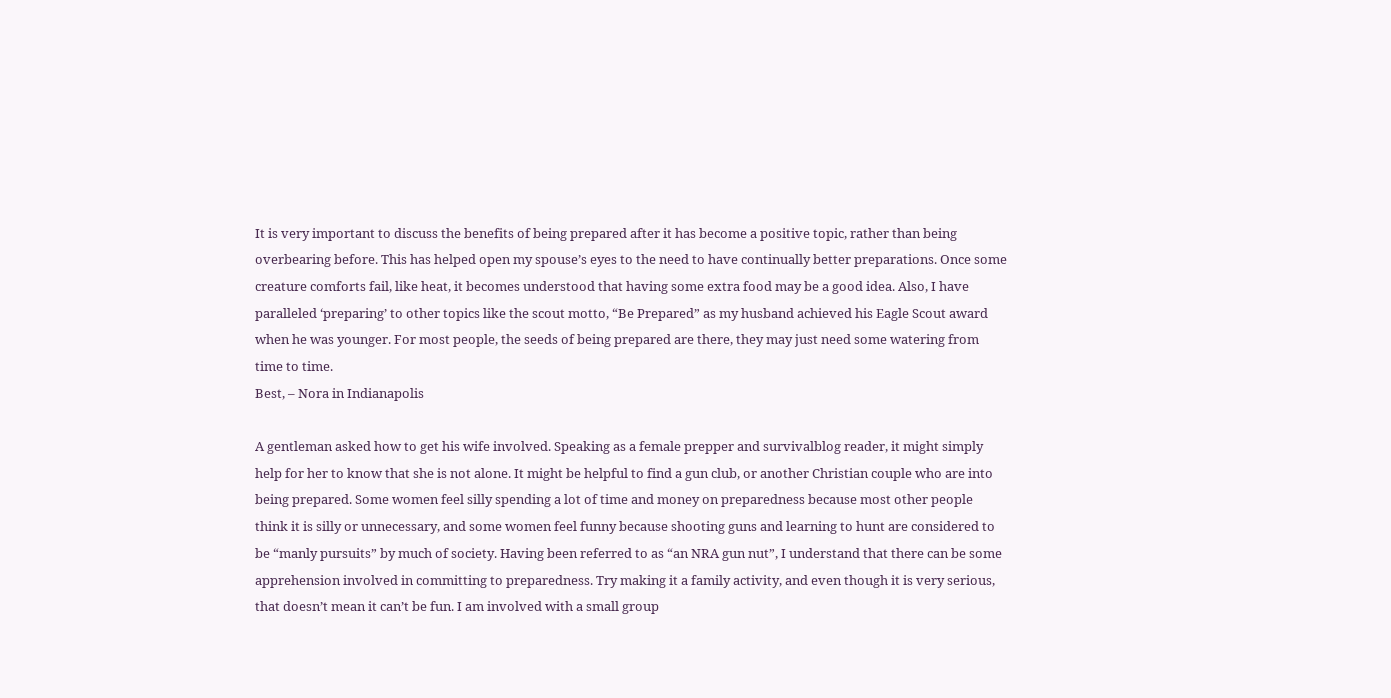It is very important to discuss the benefits of being prepared after it has become a positive topic, rather than being overbearing before. This has helped open my spouse’s eyes to the need to have continually better preparations. Once some creature comforts fail, like heat, it becomes understood that having some extra food may be a good idea. Also, I have paralleled ‘preparing’ to other topics like the scout motto, “Be Prepared” as my husband achieved his Eagle Scout award when he was younger. For most people, the seeds of being prepared are there, they may just need some watering from time to time.
Best, – Nora in Indianapolis

A gentleman asked how to get his wife involved. Speaking as a female prepper and survivalblog reader, it might simply help for her to know that she is not alone. It might be helpful to find a gun club, or another Christian couple who are into being prepared. Some women feel silly spending a lot of time and money on preparedness because most other people think it is silly or unnecessary, and some women feel funny because shooting guns and learning to hunt are considered to be “manly pursuits” by much of society. Having been referred to as “an NRA gun nut”, I understand that there can be some apprehension involved in committing to preparedness. Try making it a family activity, and even though it is very serious, that doesn’t mean it can’t be fun. I am involved with a small group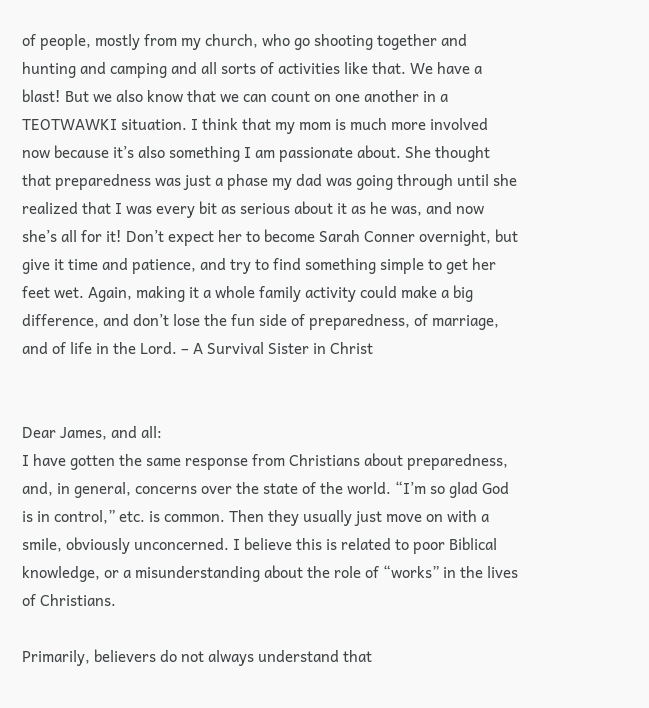of people, mostly from my church, who go shooting together and hunting and camping and all sorts of activities like that. We have a blast! But we also know that we can count on one another in a TEOTWAWKI situation. I think that my mom is much more involved now because it’s also something I am passionate about. She thought that preparedness was just a phase my dad was going through until she realized that I was every bit as serious about it as he was, and now she’s all for it! Don’t expect her to become Sarah Conner overnight, but give it time and patience, and try to find something simple to get her feet wet. Again, making it a whole family activity could make a big difference, and don’t lose the fun side of preparedness, of marriage, and of life in the Lord. – A Survival Sister in Christ


Dear James, and all:
I have gotten the same response from Christians about preparedness, and, in general, concerns over the state of the world. “I’m so glad God is in control,” etc. is common. Then they usually just move on with a smile, obviously unconcerned. I believe this is related to poor Biblical knowledge, or a misunderstanding about the role of “works” in the lives of Christians.

Primarily, believers do not always understand that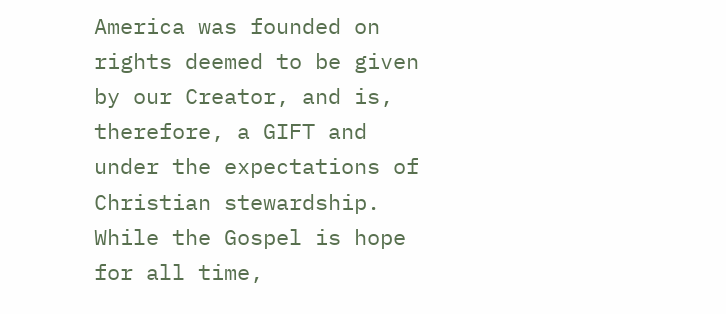America was founded on rights deemed to be given by our Creator, and is, therefore, a GIFT and under the expectations of Christian stewardship. While the Gospel is hope for all time,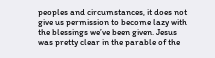peoples and circumstances, it does not give us permission to become lazy with the blessings we’ve been given. Jesus was pretty clear in the parable of the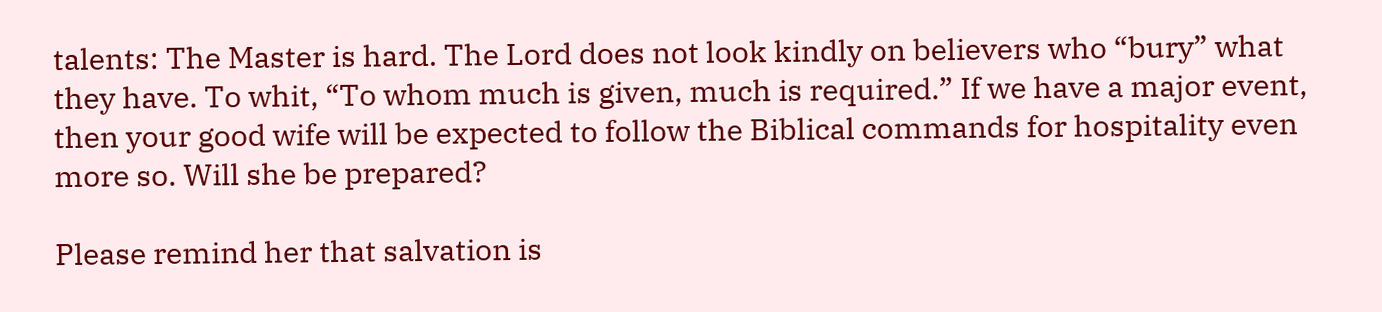talents: The Master is hard. The Lord does not look kindly on believers who “bury” what they have. To whit, “To whom much is given, much is required.” If we have a major event, then your good wife will be expected to follow the Biblical commands for hospitality even more so. Will she be prepared?

Please remind her that salvation is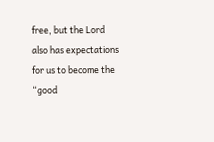free, but the Lord also has expectations for us to become the “good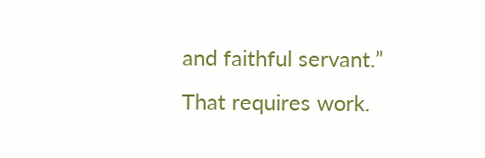and faithful servant.” That requires work.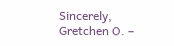Sincerely, Gretchen O. –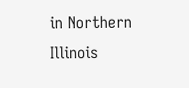in Northern Illinois